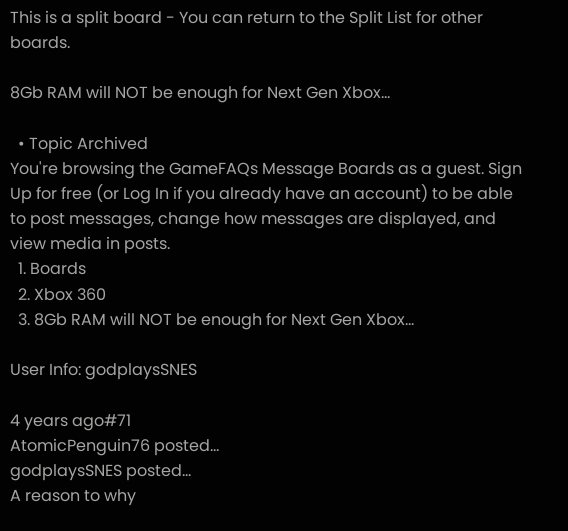This is a split board - You can return to the Split List for other boards.

8Gb RAM will NOT be enough for Next Gen Xbox...

  • Topic Archived
You're browsing the GameFAQs Message Boards as a guest. Sign Up for free (or Log In if you already have an account) to be able to post messages, change how messages are displayed, and view media in posts.
  1. Boards
  2. Xbox 360
  3. 8Gb RAM will NOT be enough for Next Gen Xbox...

User Info: godplaysSNES

4 years ago#71
AtomicPenguin76 posted...
godplaysSNES posted...
A reason to why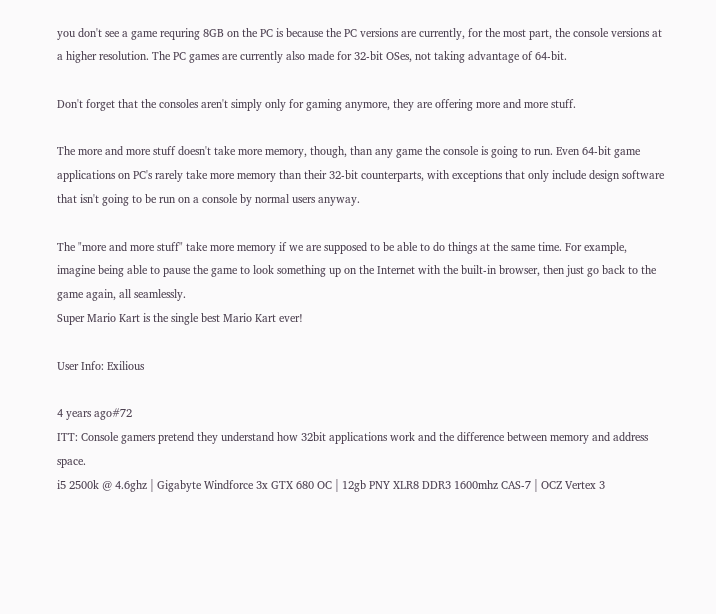you don't see a game requring 8GB on the PC is because the PC versions are currently, for the most part, the console versions at a higher resolution. The PC games are currently also made for 32-bit OSes, not taking advantage of 64-bit.

Don't forget that the consoles aren't simply only for gaming anymore, they are offering more and more stuff.

The more and more stuff doesn't take more memory, though, than any game the console is going to run. Even 64-bit game applications on PC's rarely take more memory than their 32-bit counterparts, with exceptions that only include design software that isn't going to be run on a console by normal users anyway.

The "more and more stuff" take more memory if we are supposed to be able to do things at the same time. For example, imagine being able to pause the game to look something up on the Internet with the built-in browser, then just go back to the game again, all seamlessly.
Super Mario Kart is the single best Mario Kart ever!

User Info: Exilious

4 years ago#72
ITT: Console gamers pretend they understand how 32bit applications work and the difference between memory and address space.
i5 2500k @ 4.6ghz | Gigabyte Windforce 3x GTX 680 OC | 12gb PNY XLR8 DDR3 1600mhz CAS-7 | OCZ Vertex 3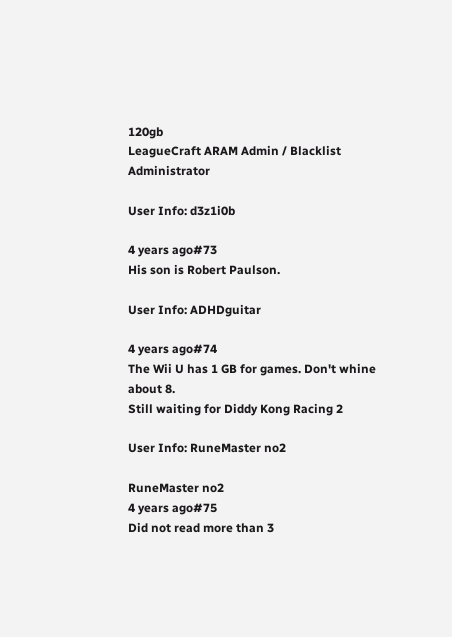120gb
LeagueCraft ARAM Admin / Blacklist Administrator

User Info: d3z1i0b

4 years ago#73
His son is Robert Paulson.

User Info: ADHDguitar

4 years ago#74
The Wii U has 1 GB for games. Don't whine about 8.
Still waiting for Diddy Kong Racing 2

User Info: RuneMaster no2

RuneMaster no2
4 years ago#75
Did not read more than 3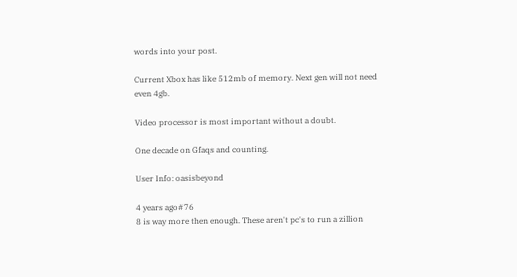words into your post.

Current Xbox has like 512mb of memory. Next gen will not need even 4gb.

Video processor is most important without a doubt.

One decade on Gfaqs and counting.

User Info: oasisbeyond

4 years ago#76
8 is way more then enough. These aren't pc's to run a zillion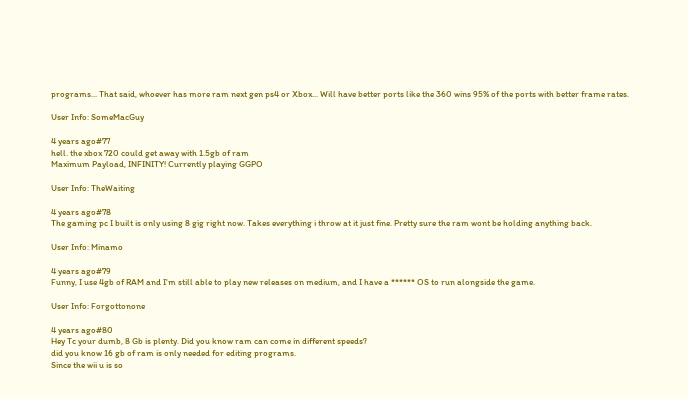programs... That said, whoever has more ram next gen ps4 or Xbox... Will have better ports like the 360 wins 95% of the ports with better frame rates.

User Info: SomeMacGuy

4 years ago#77
hell. the xbox 720 could get away with 1.5gb of ram
Maximum Payload, INFINITY! Currently playing GGPO

User Info: TheWaiting

4 years ago#78
The gaming pc I built is only using 8 gig right now. Takes everything i throw at it just fine. Pretty sure the ram wont be holding anything back.

User Info: Minamo

4 years ago#79
Funny, I use 4gb of RAM and I'm still able to play new releases on medium, and I have a ****** OS to run alongside the game.

User Info: Forgottonone

4 years ago#80
Hey Tc your dumb, 8 Gb is plenty. Did you know ram can come in different speeds?
did you know 16 gb of ram is only needed for editing programs.
Since the wii u is so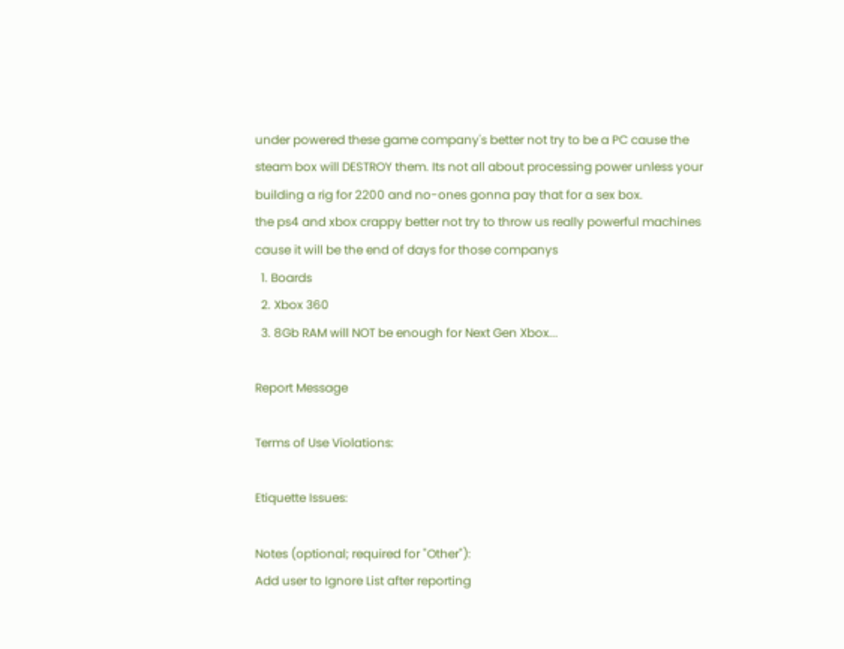under powered these game company's better not try to be a PC cause the steam box will DESTROY them. Its not all about processing power unless your building a rig for 2200 and no-ones gonna pay that for a sex box.
the ps4 and xbox crappy better not try to throw us really powerful machines cause it will be the end of days for those companys
  1. Boards
  2. Xbox 360
  3. 8Gb RAM will NOT be enough for Next Gen Xbox...

Report Message

Terms of Use Violations:

Etiquette Issues:

Notes (optional; required for "Other"):
Add user to Ignore List after reporting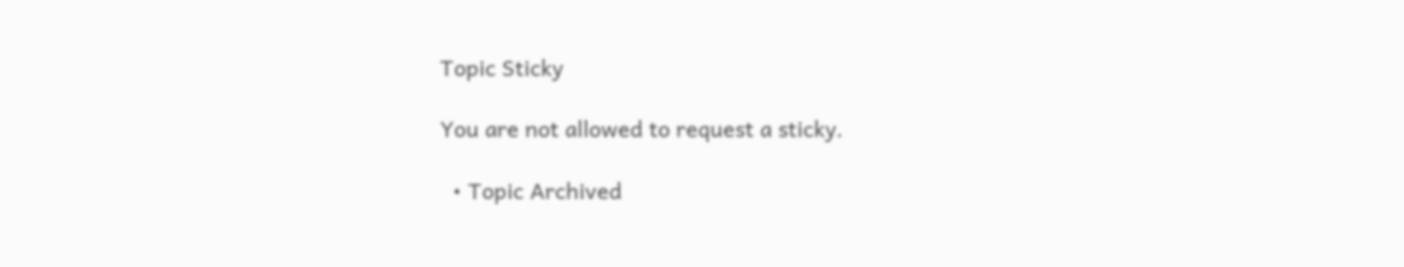Topic Sticky

You are not allowed to request a sticky.

  • Topic Archived